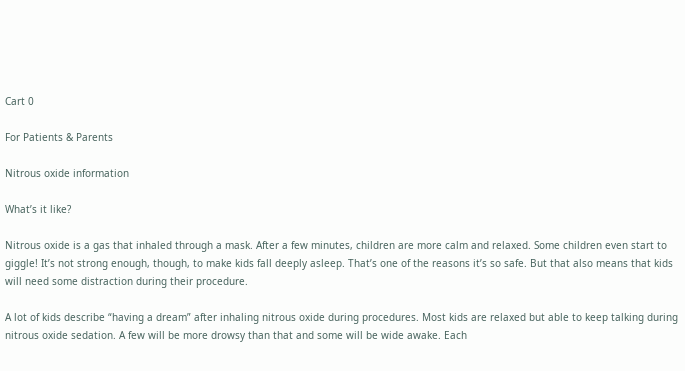Cart 0

For Patients & Parents

Nitrous oxide information

What’s it like?

Nitrous oxide is a gas that inhaled through a mask. After a few minutes, children are more calm and relaxed. Some children even start to giggle! It’s not strong enough, though, to make kids fall deeply asleep. That’s one of the reasons it’s so safe. But that also means that kids will need some distraction during their procedure.

A lot of kids describe “having a dream” after inhaling nitrous oxide during procedures. Most kids are relaxed but able to keep talking during nitrous oxide sedation. A few will be more drowsy than that and some will be wide awake. Each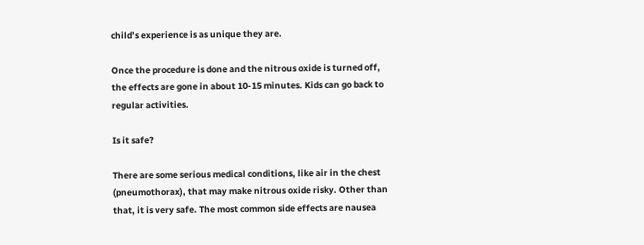child’s experience is as unique they are.

Once the procedure is done and the nitrous oxide is turned off, the effects are gone in about 10-15 minutes. Kids can go back to regular activities.

Is it safe?

There are some serious medical conditions, like air in the chest (pneumothorax), that may make nitrous oxide risky. Other than that, it is very safe. The most common side effects are nausea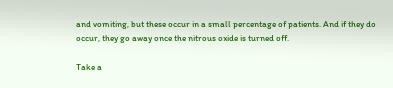and vomiting, but these occur in a small percentage of patients. And if they do occur, they go away once the nitrous oxide is turned off.

Take a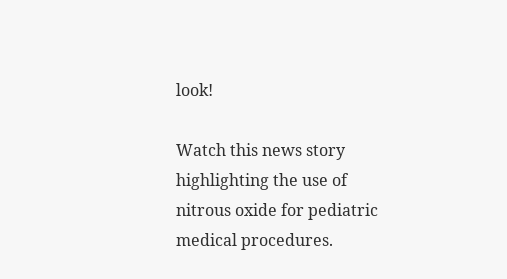look!

Watch this news story highlighting the use of nitrous oxide for pediatric medical procedures.